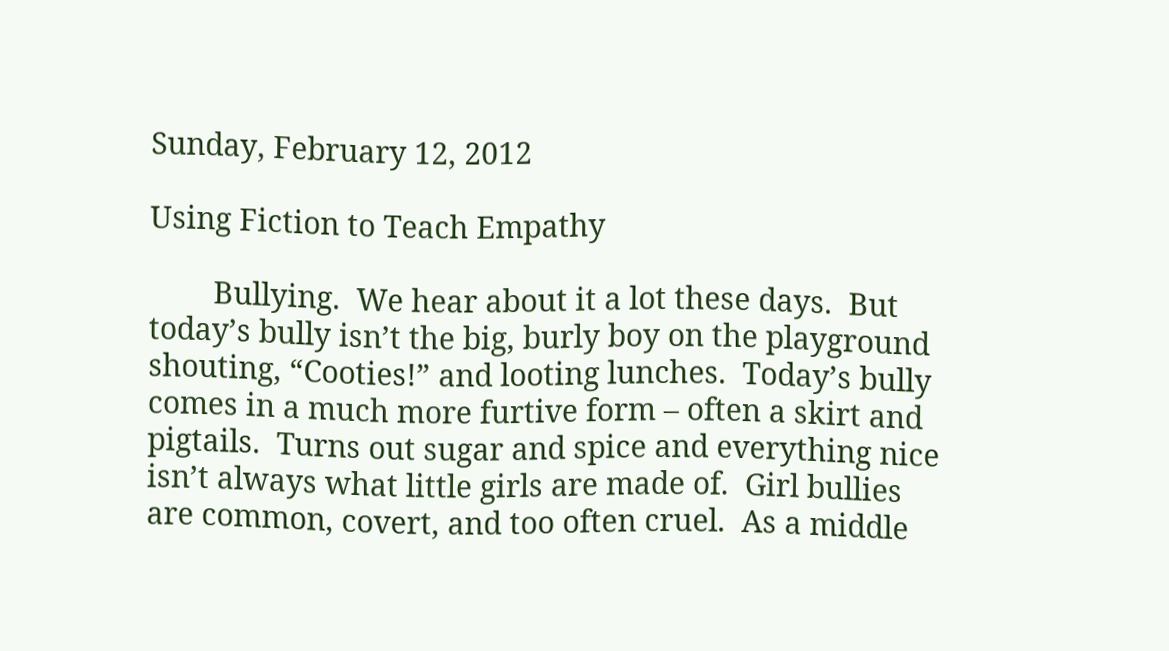Sunday, February 12, 2012

Using Fiction to Teach Empathy

        Bullying.  We hear about it a lot these days.  But today’s bully isn’t the big, burly boy on the playground shouting, “Cooties!” and looting lunches.  Today’s bully comes in a much more furtive form – often a skirt and pigtails.  Turns out sugar and spice and everything nice isn’t always what little girls are made of.  Girl bullies are common, covert, and too often cruel.  As a middle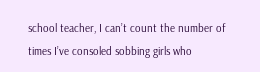school teacher, I can’t count the number of times I’ve consoled sobbing girls who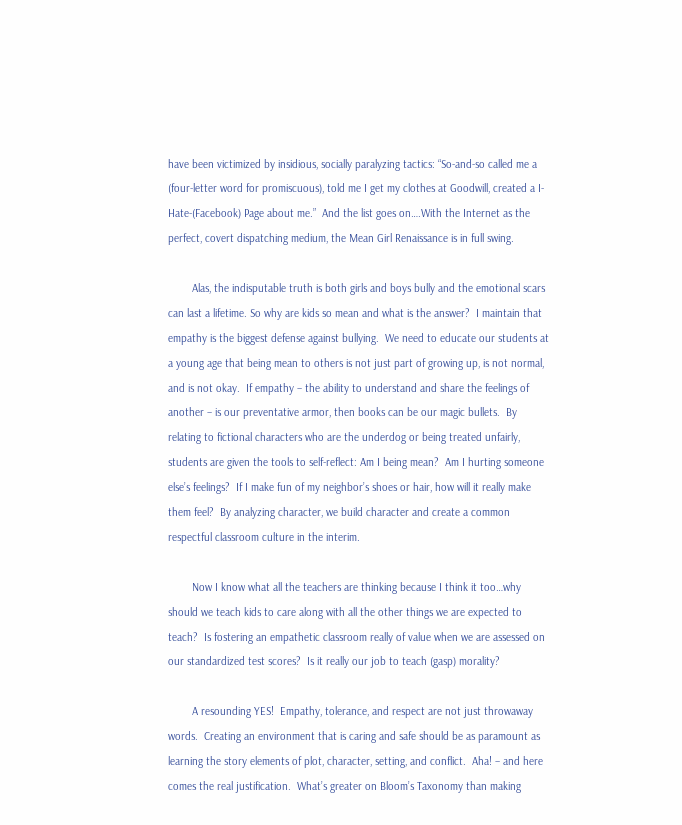have been victimized by insidious, socially paralyzing tactics: “So-and-so called me a (four-letter word for promiscuous), told me I get my clothes at Goodwill, created a I-Hate-(Facebook) Page about me.”  And the list goes on….With the Internet as the perfect, covert dispatching medium, the Mean Girl Renaissance is in full swing.

        Alas, the indisputable truth is both girls and boys bully and the emotional scars can last a lifetime. So why are kids so mean and what is the answer?  I maintain that empathy is the biggest defense against bullying.  We need to educate our students at a young age that being mean to others is not just part of growing up, is not normal, and is not okay.  If empathy – the ability to understand and share the feelings of another – is our preventative armor, then books can be our magic bullets.  By relating to fictional characters who are the underdog or being treated unfairly, students are given the tools to self-reflect: Am I being mean?  Am I hurting someone else’s feelings?  If I make fun of my neighbor’s shoes or hair, how will it really make them feel?  By analyzing character, we build character and create a common respectful classroom culture in the interim.

        Now I know what all the teachers are thinking because I think it too…why should we teach kids to care along with all the other things we are expected to teach?  Is fostering an empathetic classroom really of value when we are assessed on our standardized test scores?  Is it really our job to teach (gasp) morality?

        A resounding YES!  Empathy, tolerance, and respect are not just throwaway words.  Creating an environment that is caring and safe should be as paramount as learning the story elements of plot, character, setting, and conflict.  Aha! – and here comes the real justification.  What’s greater on Bloom’s Taxonomy than making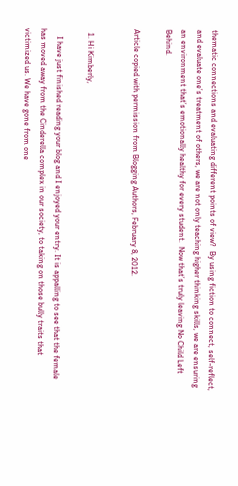thematic connections and evaluating different points of view?  By using fiction to connect, self-reflect, and evaluate one’s treatment of others, we are not only teaching higher thinking skills, we are ensuring an environment that’s emotionally healthy for every student.  Now that’s truly leaving No Child Left Behind.

Article copied with permission from Blogging Authors, February 8, 2012.


  1. Hi Kimberly,

    I have just finished reading your blog and I enjoyed your entry. It is appalling to see that the female has moved away from the Cinderella complex in our society, to taking on those bully traits that victimized us. We have gone from one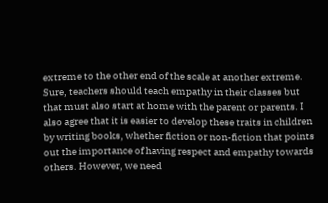extreme to the other end of the scale at another extreme. Sure, teachers should teach empathy in their classes but that must also start at home with the parent or parents. I also agree that it is easier to develop these traits in children by writing books, whether fiction or non-fiction that points out the importance of having respect and empathy towards others. However, we need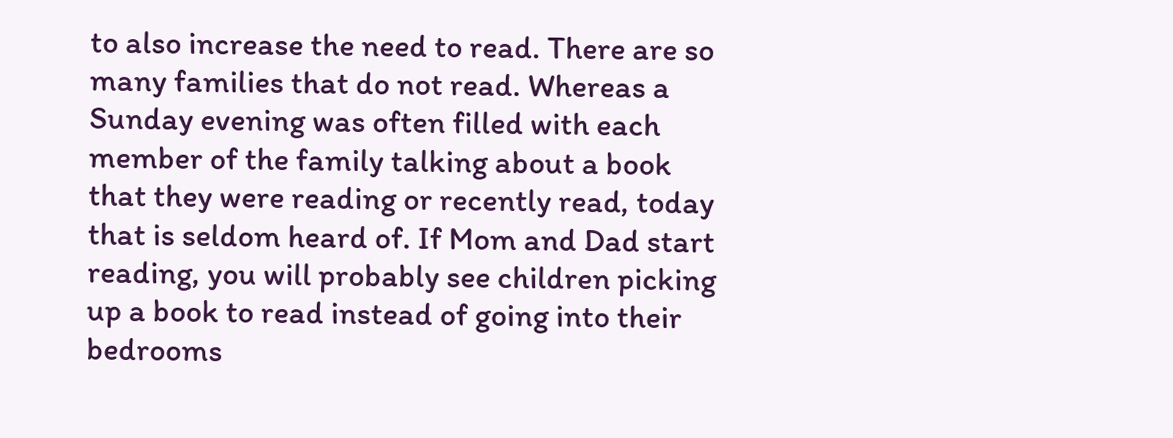to also increase the need to read. There are so many families that do not read. Whereas a Sunday evening was often filled with each member of the family talking about a book that they were reading or recently read, today that is seldom heard of. If Mom and Dad start reading, you will probably see children picking up a book to read instead of going into their bedrooms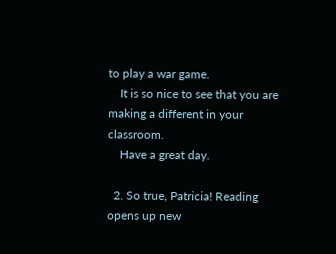to play a war game.
    It is so nice to see that you are making a different in your classroom.
    Have a great day.

  2. So true, Patricia! Reading opens up new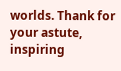worlds. Thank for your astute, inspiring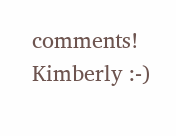comments! Kimberly :-)